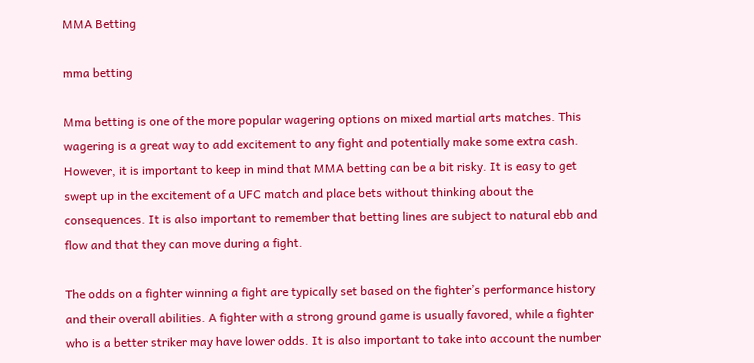MMA Betting

mma betting

Mma betting is one of the more popular wagering options on mixed martial arts matches. This wagering is a great way to add excitement to any fight and potentially make some extra cash. However, it is important to keep in mind that MMA betting can be a bit risky. It is easy to get swept up in the excitement of a UFC match and place bets without thinking about the consequences. It is also important to remember that betting lines are subject to natural ebb and flow and that they can move during a fight.

The odds on a fighter winning a fight are typically set based on the fighter’s performance history and their overall abilities. A fighter with a strong ground game is usually favored, while a fighter who is a better striker may have lower odds. It is also important to take into account the number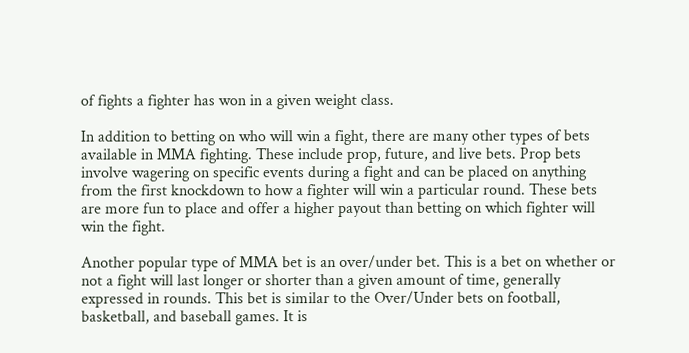of fights a fighter has won in a given weight class.

In addition to betting on who will win a fight, there are many other types of bets available in MMA fighting. These include prop, future, and live bets. Prop bets involve wagering on specific events during a fight and can be placed on anything from the first knockdown to how a fighter will win a particular round. These bets are more fun to place and offer a higher payout than betting on which fighter will win the fight.

Another popular type of MMA bet is an over/under bet. This is a bet on whether or not a fight will last longer or shorter than a given amount of time, generally expressed in rounds. This bet is similar to the Over/Under bets on football, basketball, and baseball games. It is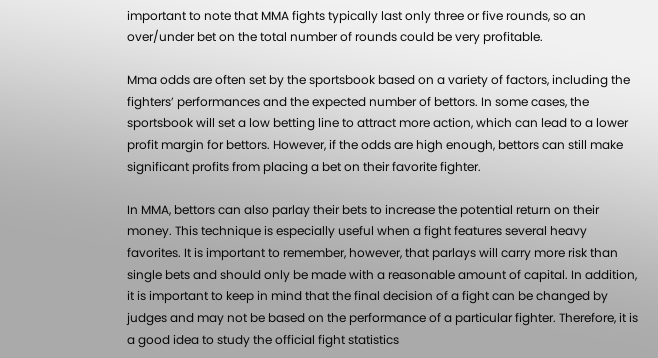important to note that MMA fights typically last only three or five rounds, so an over/under bet on the total number of rounds could be very profitable.

Mma odds are often set by the sportsbook based on a variety of factors, including the fighters’ performances and the expected number of bettors. In some cases, the sportsbook will set a low betting line to attract more action, which can lead to a lower profit margin for bettors. However, if the odds are high enough, bettors can still make significant profits from placing a bet on their favorite fighter.

In MMA, bettors can also parlay their bets to increase the potential return on their money. This technique is especially useful when a fight features several heavy favorites. It is important to remember, however, that parlays will carry more risk than single bets and should only be made with a reasonable amount of capital. In addition, it is important to keep in mind that the final decision of a fight can be changed by judges and may not be based on the performance of a particular fighter. Therefore, it is a good idea to study the official fight statistics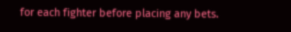for each fighter before placing any bets.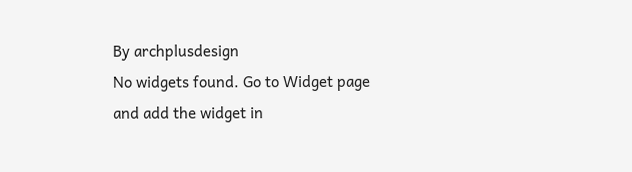By archplusdesign
No widgets found. Go to Widget page and add the widget in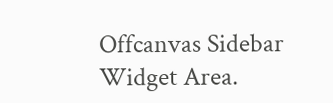Offcanvas Sidebar Widget Area.